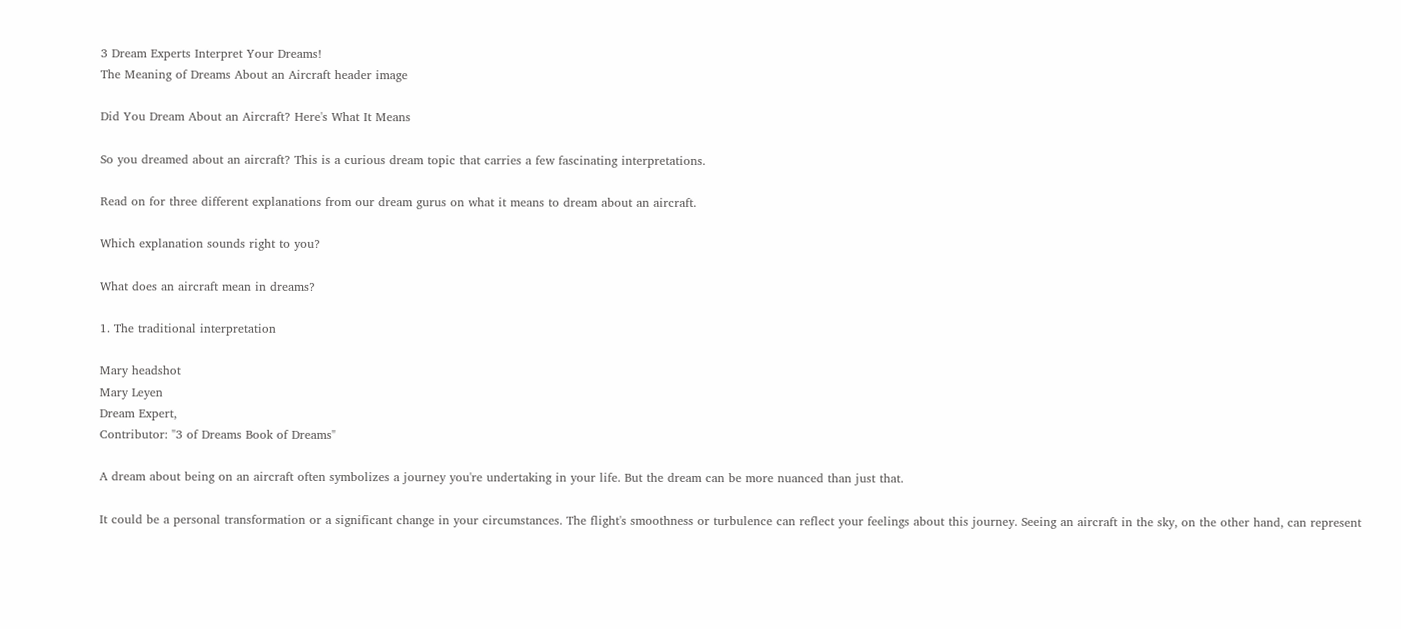3 Dream Experts Interpret Your Dreams!
The Meaning of Dreams About an Aircraft header image

Did You Dream About an Aircraft? Here's What It Means

So you dreamed about an aircraft? This is a curious dream topic that carries a few fascinating interpretations.

Read on for three different explanations from our dream gurus on what it means to dream about an aircraft.

Which explanation sounds right to you?

What does an aircraft mean in dreams?

1. The traditional interpretation

Mary headshot
Mary Leyen
Dream Expert,
Contributor: "3 of Dreams Book of Dreams"

A dream about being on an aircraft often symbolizes a journey you're undertaking in your life. But the dream can be more nuanced than just that.

It could be a personal transformation or a significant change in your circumstances. The flight's smoothness or turbulence can reflect your feelings about this journey. Seeing an aircraft in the sky, on the other hand, can represent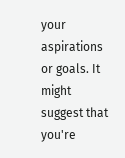your aspirations or goals. It might suggest that you're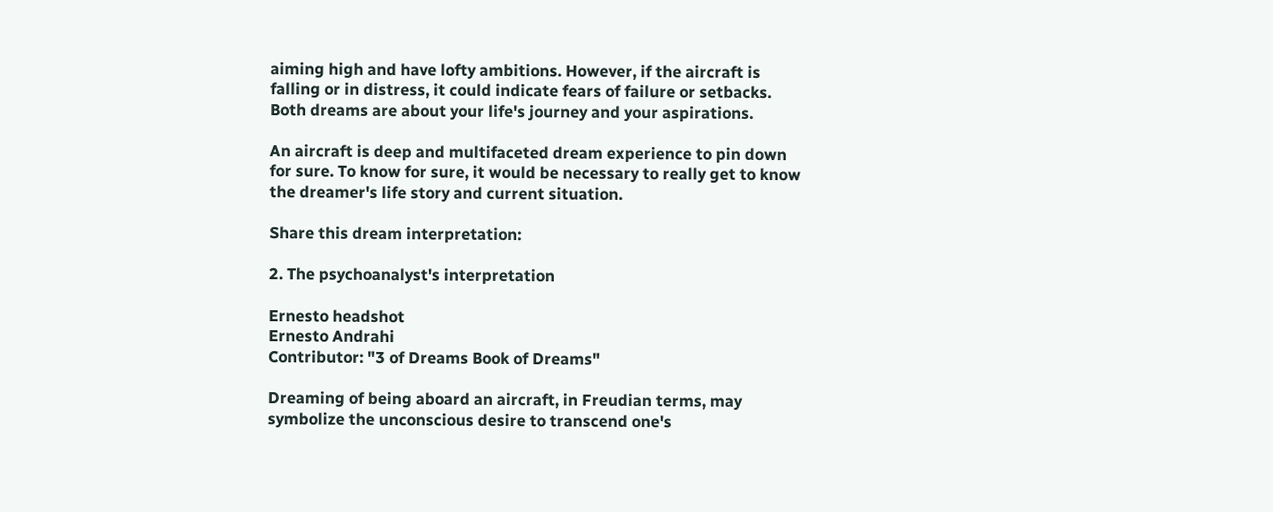aiming high and have lofty ambitions. However, if the aircraft is falling or in distress, it could indicate fears of failure or setbacks. Both dreams are about your life's journey and your aspirations.

An aircraft is deep and multifaceted dream experience to pin down for sure. To know for sure, it would be necessary to really get to know the dreamer's life story and current situation.

Share this dream interpretation:

2. The psychoanalyst's interpretation

Ernesto headshot
Ernesto Andrahi
Contributor: "3 of Dreams Book of Dreams"

Dreaming of being aboard an aircraft, in Freudian terms, may symbolize the unconscious desire to transcend one's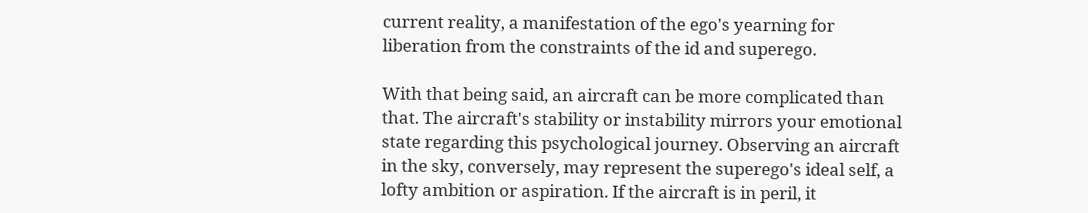current reality, a manifestation of the ego's yearning for liberation from the constraints of the id and superego.

With that being said, an aircraft can be more complicated than that. The aircraft's stability or instability mirrors your emotional state regarding this psychological journey. Observing an aircraft in the sky, conversely, may represent the superego's ideal self, a lofty ambition or aspiration. If the aircraft is in peril, it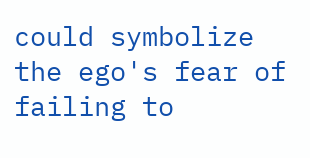could symbolize the ego's fear of failing to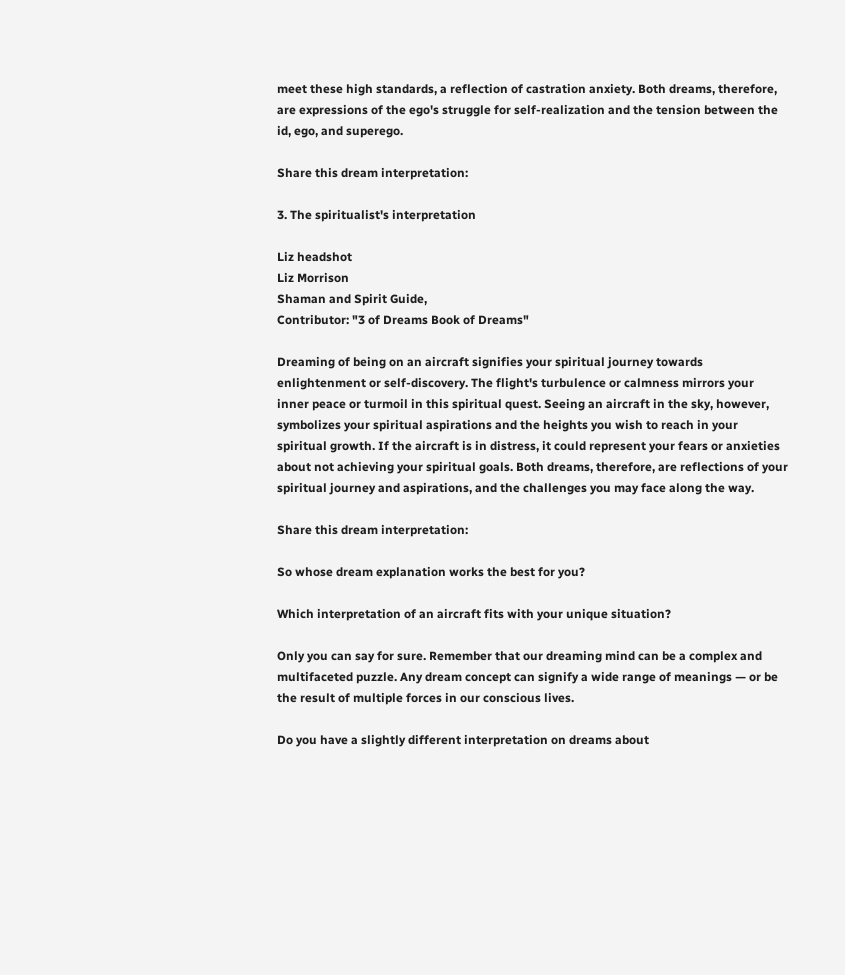meet these high standards, a reflection of castration anxiety. Both dreams, therefore, are expressions of the ego's struggle for self-realization and the tension between the id, ego, and superego.

Share this dream interpretation:

3. The spiritualist's interpretation

Liz headshot
Liz Morrison
Shaman and Spirit Guide,
Contributor: "3 of Dreams Book of Dreams"

Dreaming of being on an aircraft signifies your spiritual journey towards enlightenment or self-discovery. The flight's turbulence or calmness mirrors your inner peace or turmoil in this spiritual quest. Seeing an aircraft in the sky, however, symbolizes your spiritual aspirations and the heights you wish to reach in your spiritual growth. If the aircraft is in distress, it could represent your fears or anxieties about not achieving your spiritual goals. Both dreams, therefore, are reflections of your spiritual journey and aspirations, and the challenges you may face along the way.

Share this dream interpretation:

So whose dream explanation works the best for you?

Which interpretation of an aircraft fits with your unique situation?

Only you can say for sure. Remember that our dreaming mind can be a complex and multifaceted puzzle. Any dream concept can signify a wide range of meanings — or be the result of multiple forces in our conscious lives.

Do you have a slightly different interpretation on dreams about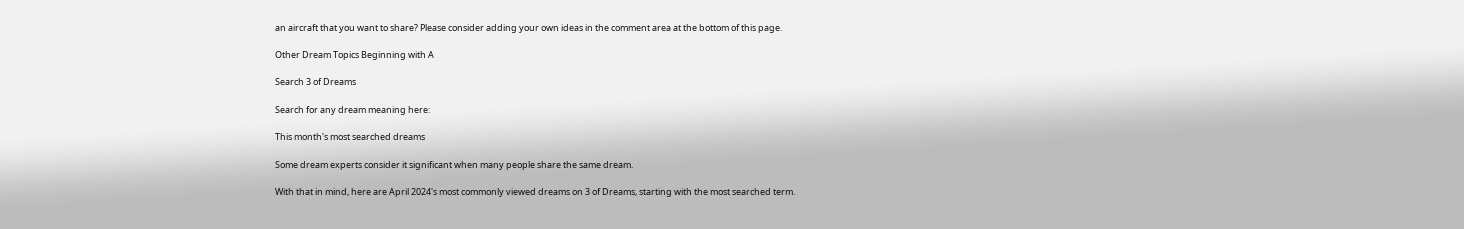an aircraft that you want to share? Please consider adding your own ideas in the comment area at the bottom of this page.

Other Dream Topics Beginning with A

Search 3 of Dreams

Search for any dream meaning here:

This month's most searched dreams

Some dream experts consider it significant when many people share the same dream.

With that in mind, here are April 2024's most commonly viewed dreams on 3 of Dreams, starting with the most searched term.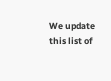We update this list of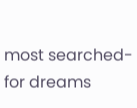most searched-for dreams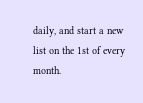daily, and start a new list on the 1st of every month.